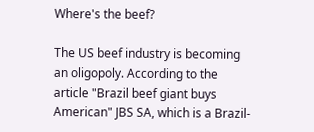Where's the beef?

The US beef industry is becoming an oligopoly. According to the article "Brazil beef giant buys American" JBS SA, which is a Brazil-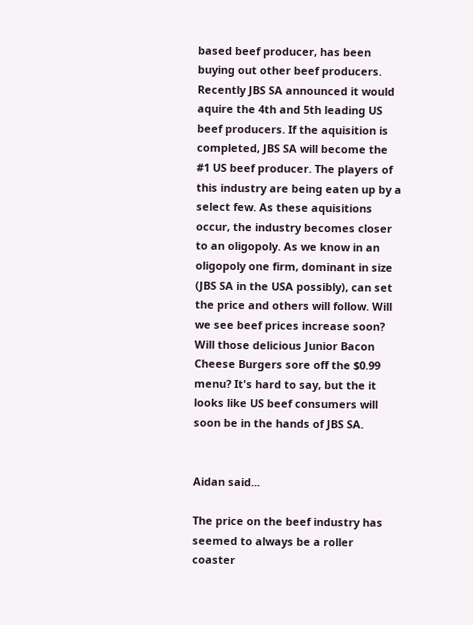based beef producer, has been buying out other beef producers. Recently JBS SA announced it would aquire the 4th and 5th leading US beef producers. If the aquisition is completed, JBS SA will become the #1 US beef producer. The players of this industry are being eaten up by a select few. As these aquisitions occur, the industry becomes closer to an oligopoly. As we know in an oligopoly one firm, dominant in size (JBS SA in the USA possibly), can set the price and others will follow. Will we see beef prices increase soon? Will those delicious Junior Bacon Cheese Burgers sore off the $0.99 menu? It's hard to say, but the it looks like US beef consumers will soon be in the hands of JBS SA.


Aidan said...

The price on the beef industry has seemed to always be a roller coaster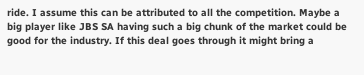ride. I assume this can be attributed to all the competition. Maybe a big player like JBS SA having such a big chunk of the market could be good for the industry. If this deal goes through it might bring a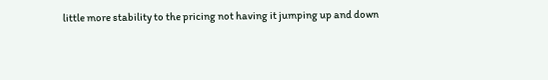little more stability to the pricing not having it jumping up and down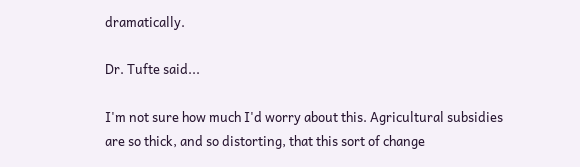dramatically.

Dr. Tufte said...

I'm not sure how much I'd worry about this. Agricultural subsidies are so thick, and so distorting, that this sort of change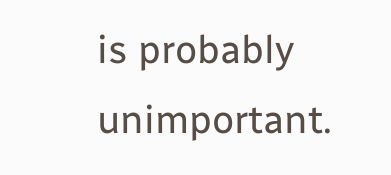is probably unimportant.